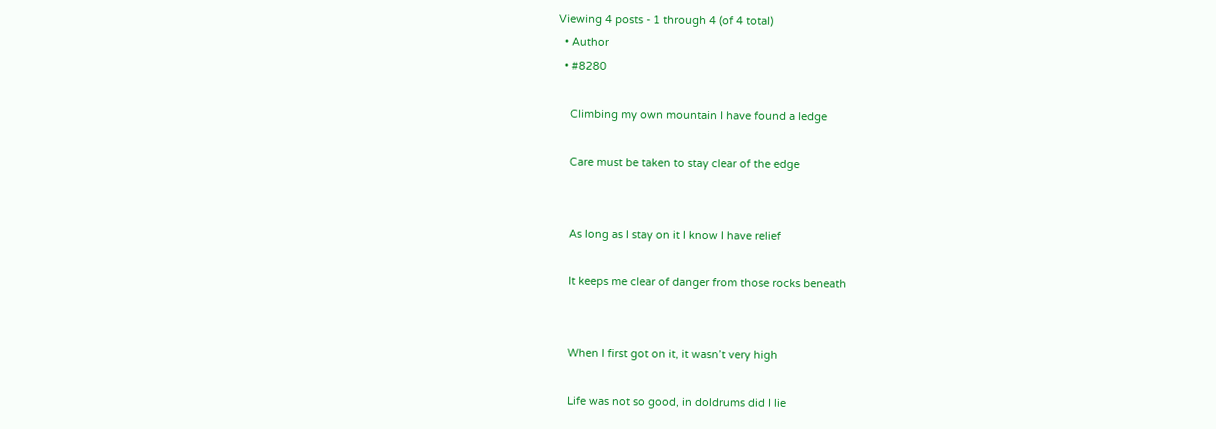Viewing 4 posts - 1 through 4 (of 4 total)
  • Author
  • #8280

    Climbing my own mountain I have found a ledge

    Care must be taken to stay clear of the edge


    As long as I stay on it I know I have relief

    It keeps me clear of danger from those rocks beneath


    When I first got on it, it wasn’t very high

    Life was not so good, in doldrums did I lie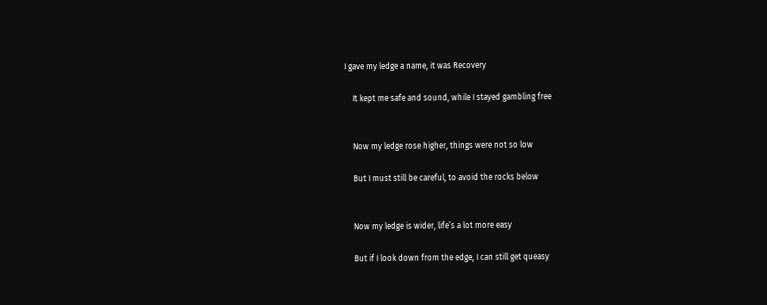I gave my ledge a name, it was Recovery

    It kept me safe and sound, while I stayed gambling free


    Now my ledge rose higher, things were not so low

    But I must still be careful, to avoid the rocks below


    Now my ledge is wider, life’s a lot more easy

    But if I look down from the edge, I can still get queasy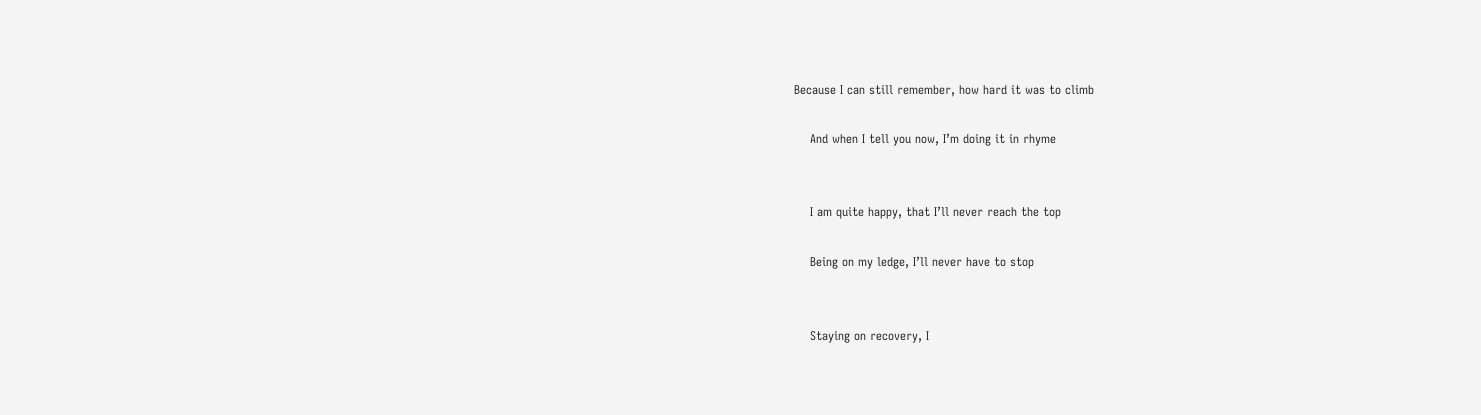Because I can still remember, how hard it was to climb

    And when I tell you now, I’m doing it in rhyme


    I am quite happy, that I’ll never reach the top

    Being on my ledge, I’ll never have to stop


    Staying on recovery, I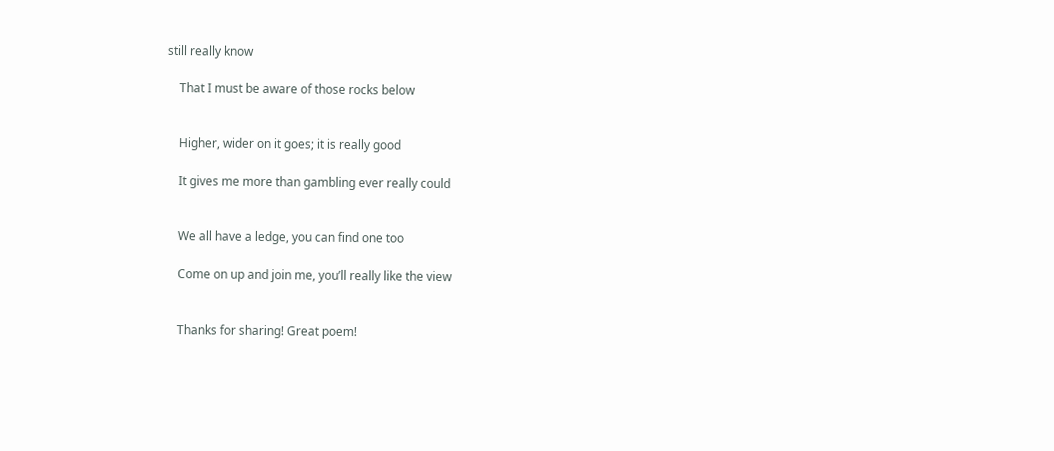still really know

    That I must be aware of those rocks below


    Higher, wider on it goes; it is really good

    It gives me more than gambling ever really could


    We all have a ledge, you can find one too

    Come on up and join me, you’ll really like the view


    Thanks for sharing! Great poem!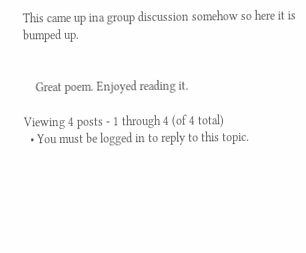This came up ina group discussion somehow so here it is bumped up.


    Great poem. Enjoyed reading it.

Viewing 4 posts - 1 through 4 (of 4 total)
  • You must be logged in to reply to this topic.